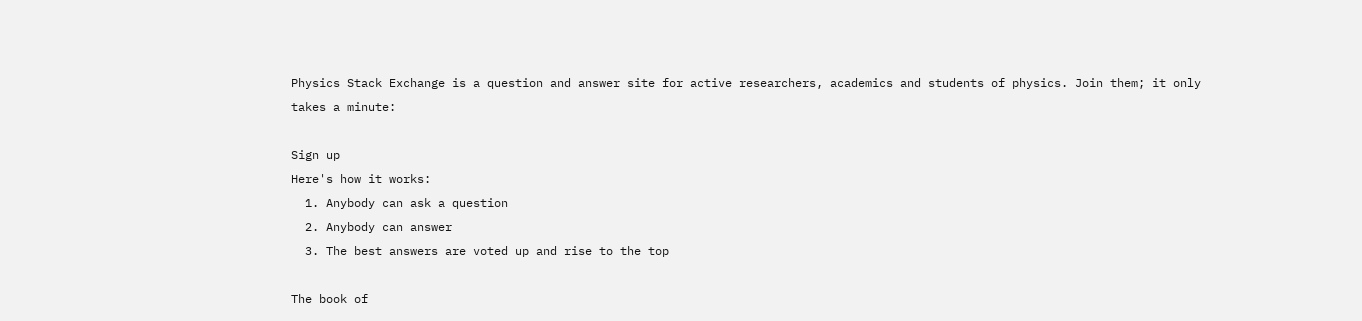Physics Stack Exchange is a question and answer site for active researchers, academics and students of physics. Join them; it only takes a minute:

Sign up
Here's how it works:
  1. Anybody can ask a question
  2. Anybody can answer
  3. The best answers are voted up and rise to the top

The book of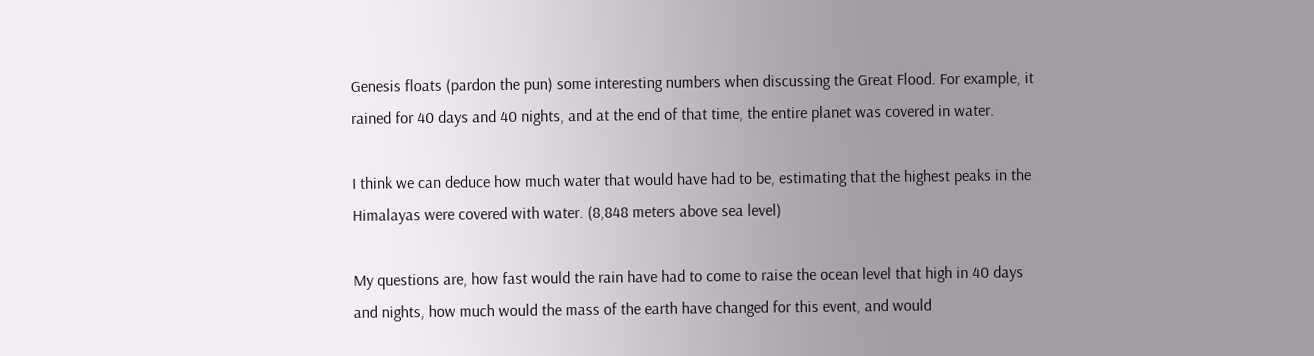Genesis floats (pardon the pun) some interesting numbers when discussing the Great Flood. For example, it rained for 40 days and 40 nights, and at the end of that time, the entire planet was covered in water.

I think we can deduce how much water that would have had to be, estimating that the highest peaks in the Himalayas were covered with water. (8,848 meters above sea level)

My questions are, how fast would the rain have had to come to raise the ocean level that high in 40 days and nights, how much would the mass of the earth have changed for this event, and would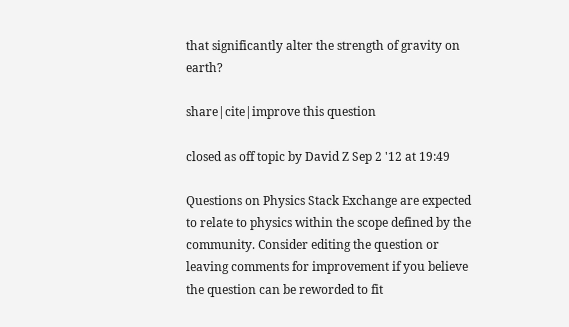that significantly alter the strength of gravity on earth?

share|cite|improve this question

closed as off topic by David Z Sep 2 '12 at 19:49

Questions on Physics Stack Exchange are expected to relate to physics within the scope defined by the community. Consider editing the question or leaving comments for improvement if you believe the question can be reworded to fit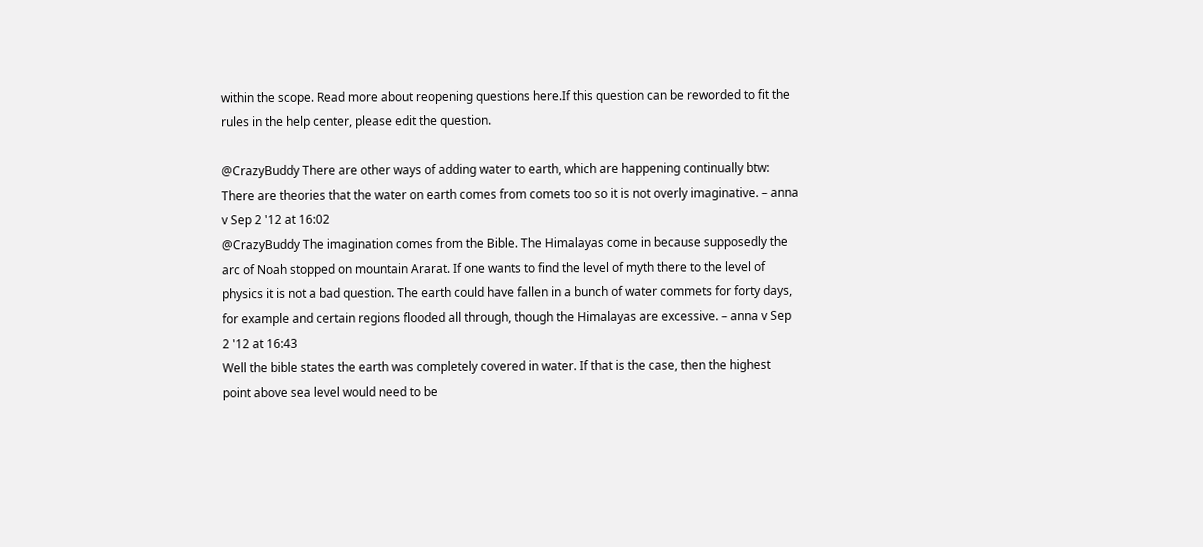within the scope. Read more about reopening questions here.If this question can be reworded to fit the rules in the help center, please edit the question.

@CrazyBuddy There are other ways of adding water to earth, which are happening continually btw: There are theories that the water on earth comes from comets too so it is not overly imaginative. – anna v Sep 2 '12 at 16:02
@CrazyBuddy The imagination comes from the Bible. The Himalayas come in because supposedly the arc of Noah stopped on mountain Ararat. If one wants to find the level of myth there to the level of physics it is not a bad question. The earth could have fallen in a bunch of water commets for forty days, for example and certain regions flooded all through, though the Himalayas are excessive. – anna v Sep 2 '12 at 16:43
Well the bible states the earth was completely covered in water. If that is the case, then the highest point above sea level would need to be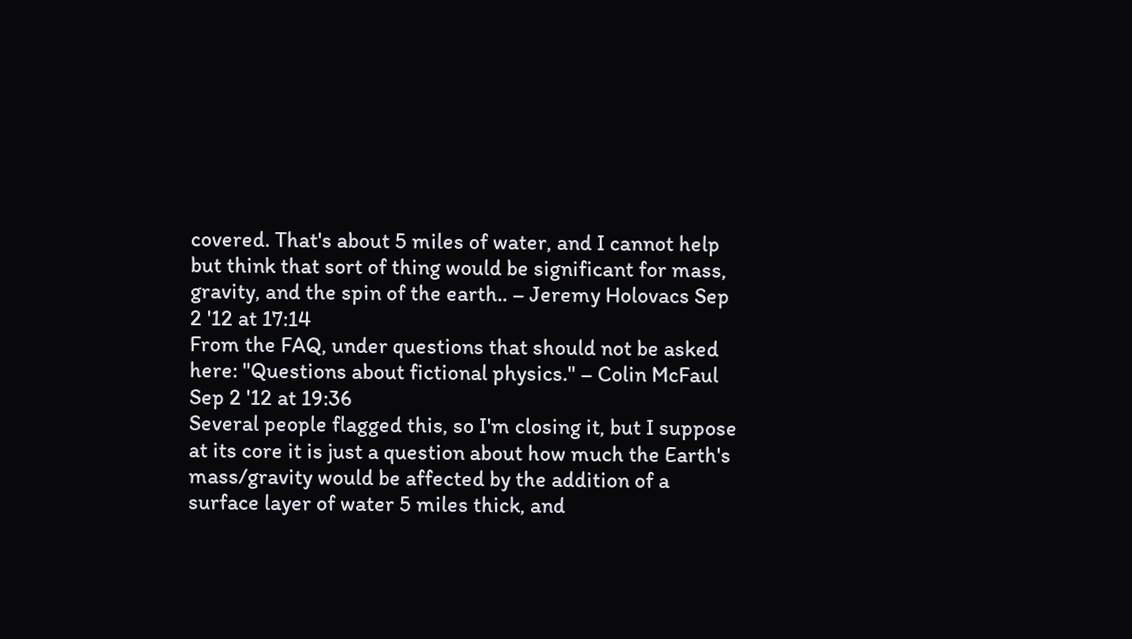covered. That's about 5 miles of water, and I cannot help but think that sort of thing would be significant for mass, gravity, and the spin of the earth.. – Jeremy Holovacs Sep 2 '12 at 17:14
From the FAQ, under questions that should not be asked here: "Questions about fictional physics." – Colin McFaul Sep 2 '12 at 19:36
Several people flagged this, so I'm closing it, but I suppose at its core it is just a question about how much the Earth's mass/gravity would be affected by the addition of a surface layer of water 5 miles thick, and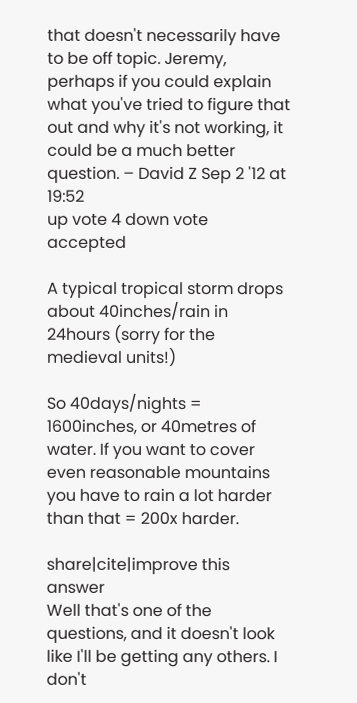that doesn't necessarily have to be off topic. Jeremy, perhaps if you could explain what you've tried to figure that out and why it's not working, it could be a much better question. – David Z Sep 2 '12 at 19:52
up vote 4 down vote accepted

A typical tropical storm drops about 40inches/rain in 24hours (sorry for the medieval units!)

So 40days/nights = 1600inches, or 40metres of water. If you want to cover even reasonable mountains you have to rain a lot harder than that = 200x harder.

share|cite|improve this answer
Well that's one of the questions, and it doesn't look like I'll be getting any others. I don't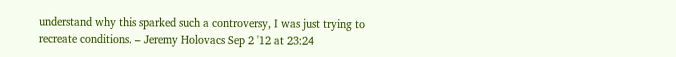understand why this sparked such a controversy, I was just trying to recreate conditions. – Jeremy Holovacs Sep 2 '12 at 23:24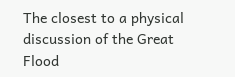The closest to a physical discussion of the Great Flood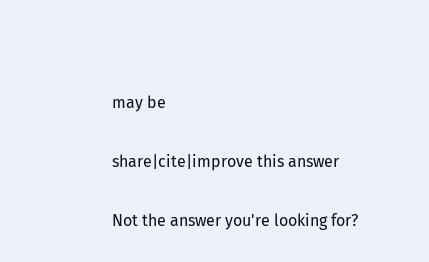may be

share|cite|improve this answer

Not the answer you're looking for?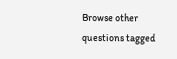Browse other questions tagged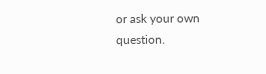or ask your own question.